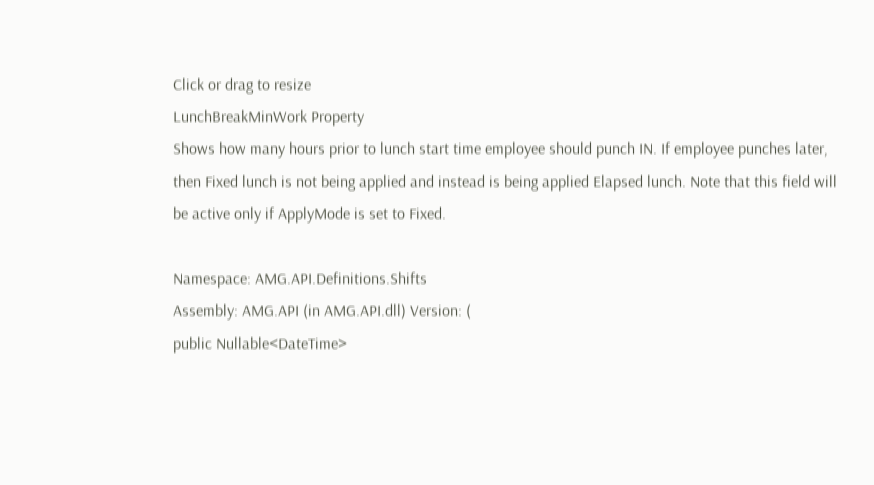Click or drag to resize
LunchBreakMinWork Property
Shows how many hours prior to lunch start time employee should punch IN. If employee punches later, then Fixed lunch is not being applied and instead is being applied Elapsed lunch. Note that this field will be active only if ApplyMode is set to Fixed.

Namespace: AMG.API.Definitions.Shifts
Assembly: AMG.API (in AMG.API.dll) Version: (
public Nullable<DateTime>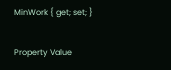MinWork { get; set; }

Property Value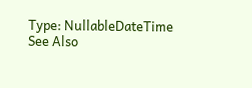Type: NullableDateTime
See Also